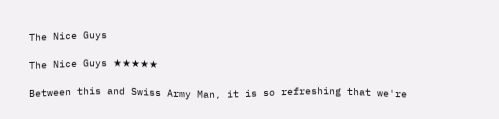The Nice Guys

The Nice Guys ★★★★★

Between this and Swiss Army Man, it is so refreshing that we're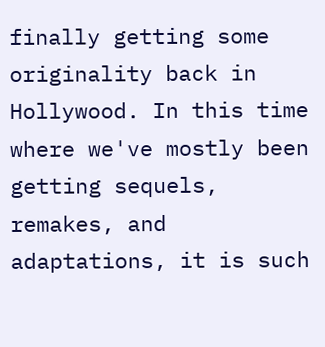finally getting some originality back in Hollywood. In this time where we've mostly been getting sequels, remakes, and adaptations, it is such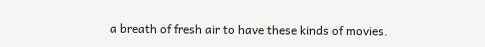a breath of fresh air to have these kinds of movies.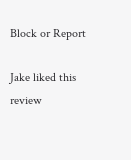Block or Report

Jake liked this review